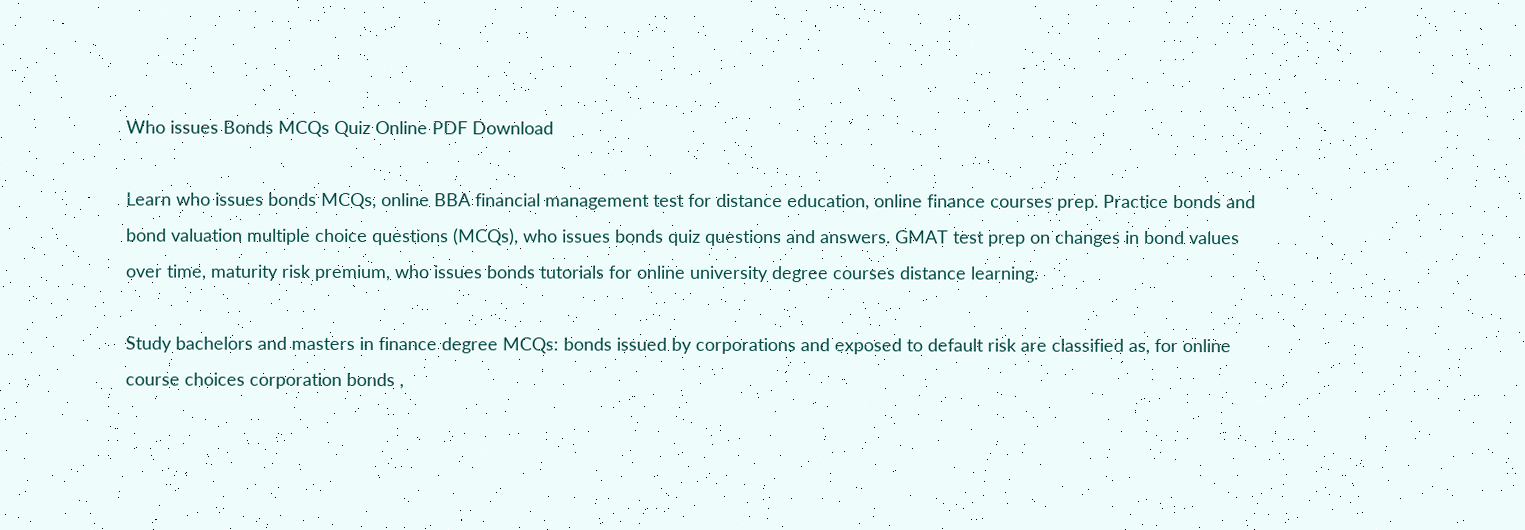Who issues Bonds MCQs Quiz Online PDF Download

Learn who issues bonds MCQs, online BBA financial management test for distance education, online finance courses prep. Practice bonds and bond valuation multiple choice questions (MCQs), who issues bonds quiz questions and answers. GMAT test prep on changes in bond values over time, maturity risk premium, who issues bonds tutorials for online university degree courses distance learning.

Study bachelors and masters in finance degree MCQs: bonds issued by corporations and exposed to default risk are classified as, for online course choices corporation bonds ,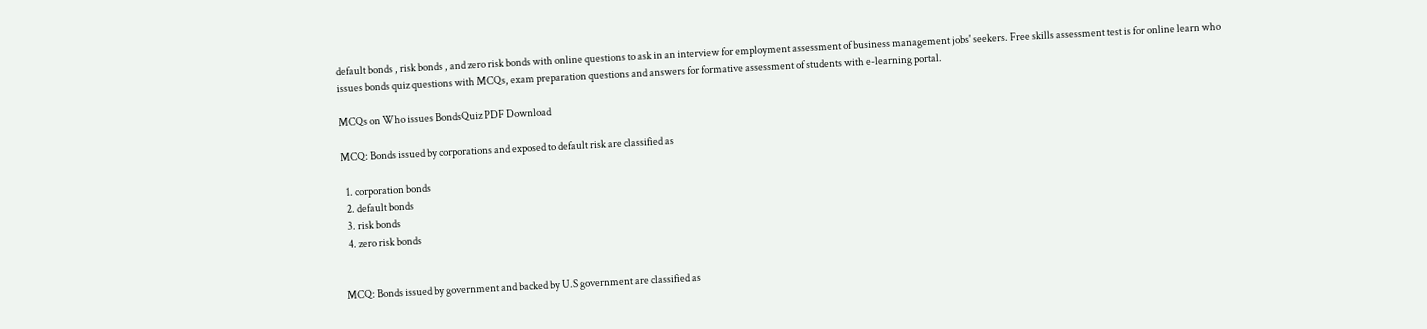default bonds , risk bonds , and zero risk bonds with online questions to ask in an interview for employment assessment of business management jobs' seekers. Free skills assessment test is for online learn who issues bonds quiz questions with MCQs, exam preparation questions and answers for formative assessment of students with e-learning portal.

MCQs on Who issues BondsQuiz PDF Download

MCQ: Bonds issued by corporations and exposed to default risk are classified as

  1. corporation bonds
  2. default bonds
  3. risk bonds
  4. zero risk bonds


MCQ: Bonds issued by government and backed by U.S government are classified as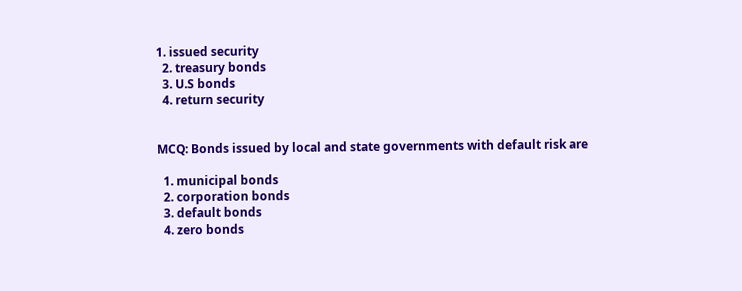1. issued security
  2. treasury bonds
  3. U.S bonds
  4. return security


MCQ: Bonds issued by local and state governments with default risk are

  1. municipal bonds
  2. corporation bonds
  3. default bonds
  4. zero bonds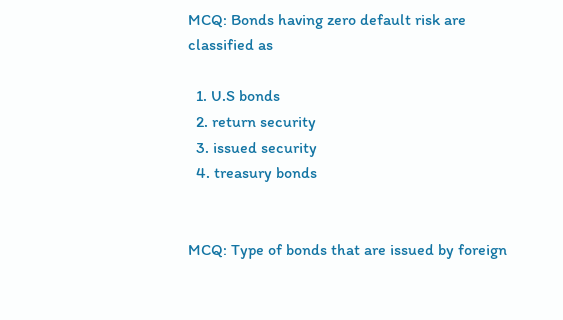MCQ: Bonds having zero default risk are classified as

  1. U.S bonds
  2. return security
  3. issued security
  4. treasury bonds


MCQ: Type of bonds that are issued by foreign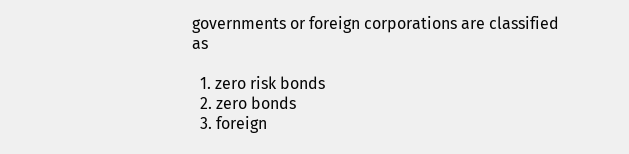governments or foreign corporations are classified as

  1. zero risk bonds
  2. zero bonds
  3. foreign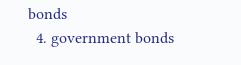bonds
  4. government bonds